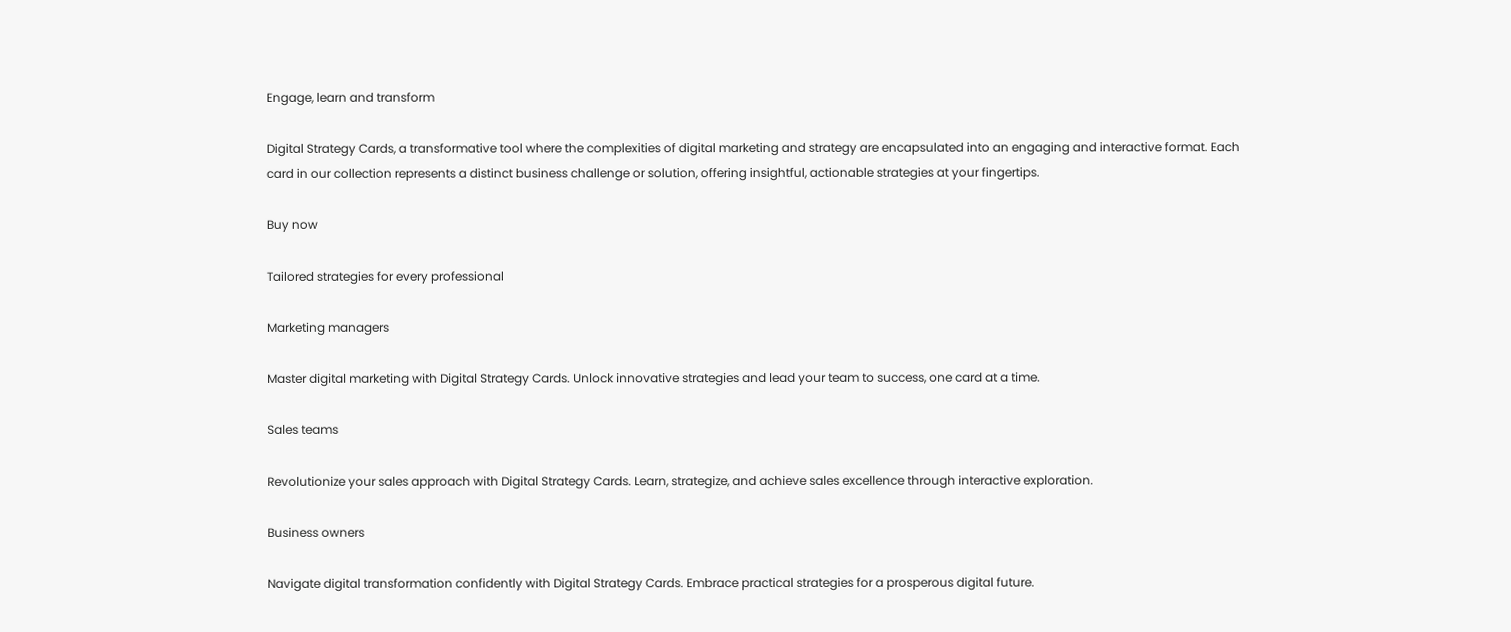Engage, learn and transform

Digital Strategy Cards, a transformative tool where the complexities of digital marketing and strategy are encapsulated into an engaging and interactive format. Each card in our collection represents a distinct business challenge or solution, offering insightful, actionable strategies at your fingertips.

Buy now

Tailored strategies for every professional

Marketing managers

Master digital marketing with Digital Strategy Cards. Unlock innovative strategies and lead your team to success, one card at a time.

Sales teams

Revolutionize your sales approach with Digital Strategy Cards. Learn, strategize, and achieve sales excellence through interactive exploration.

Business owners

Navigate digital transformation confidently with Digital Strategy Cards. Embrace practical strategies for a prosperous digital future.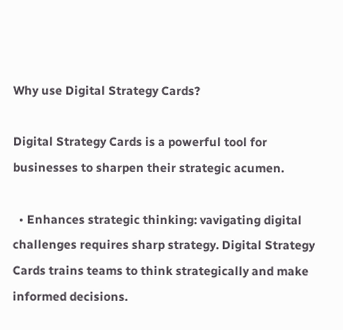Why use Digital Strategy Cards?

Digital Strategy Cards is a powerful tool for businesses to sharpen their strategic acumen.

  • Enhances strategic thinking: vavigating digital challenges requires sharp strategy. Digital Strategy Cards trains teams to think strategically and make informed decisions.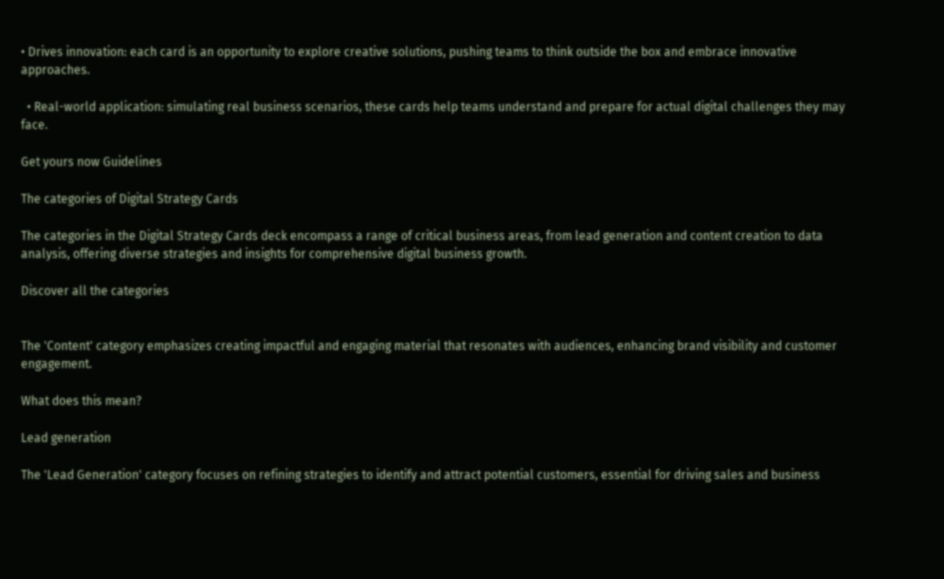• Drives innovation: each card is an opportunity to explore creative solutions, pushing teams to think outside the box and embrace innovative approaches.

  • Real-world application: simulating real business scenarios, these cards help teams understand and prepare for actual digital challenges they may face.

Get yours now Guidelines

The categories of Digital Strategy Cards

The categories in the Digital Strategy Cards deck encompass a range of critical business areas, from lead generation and content creation to data analysis, offering diverse strategies and insights for comprehensive digital business growth.

Discover all the categories


The 'Content' category emphasizes creating impactful and engaging material that resonates with audiences, enhancing brand visibility and customer engagement.

What does this mean?

Lead generation

The 'Lead Generation' category focuses on refining strategies to identify and attract potential customers, essential for driving sales and business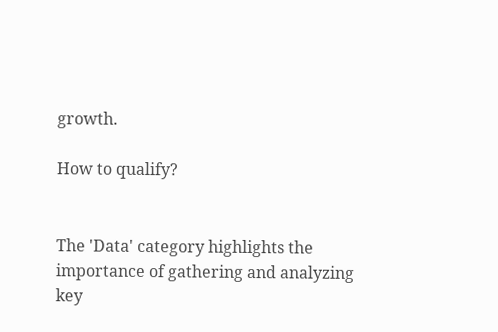growth.

How to qualify?


The 'Data' category highlights the importance of gathering and analyzing key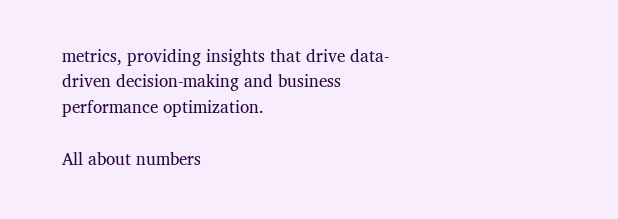metrics, providing insights that drive data-driven decision-making and business performance optimization.

All about numbers